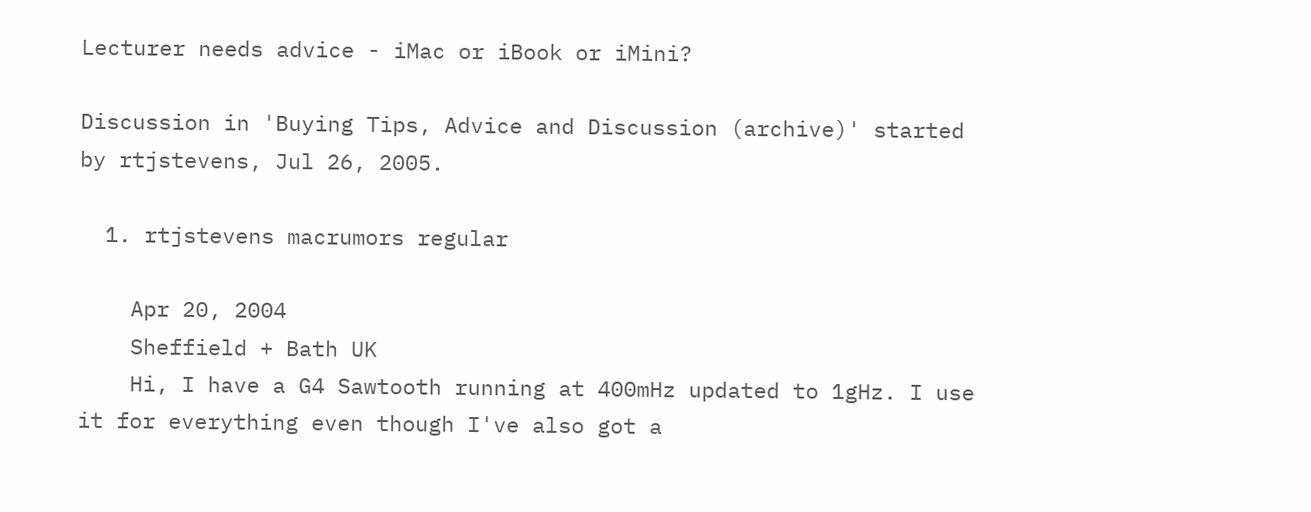Lecturer needs advice - iMac or iBook or iMini?

Discussion in 'Buying Tips, Advice and Discussion (archive)' started by rtjstevens, Jul 26, 2005.

  1. rtjstevens macrumors regular

    Apr 20, 2004
    Sheffield + Bath UK
    Hi, I have a G4 Sawtooth running at 400mHz updated to 1gHz. I use it for everything even though I've also got a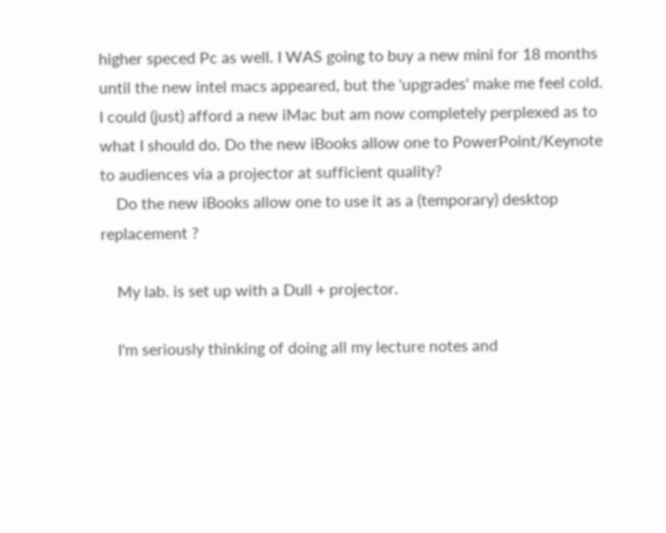higher speced Pc as well. I WAS going to buy a new mini for 18 months until the new intel macs appeared, but the 'upgrades' make me feel cold. I could (just) afford a new iMac but am now completely perplexed as to what I should do. Do the new iBooks allow one to PowerPoint/Keynote to audiences via a projector at sufficient quality?
    Do the new iBooks allow one to use it as a (temporary) desktop replacement ?

    My lab. is set up with a Dull + projector.

    I'm seriously thinking of doing all my lecture notes and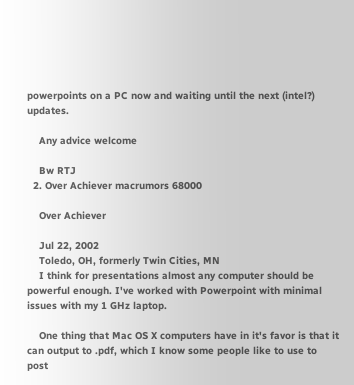powerpoints on a PC now and waiting until the next (intel?) updates.

    Any advice welcome

    Bw RTJ
  2. Over Achiever macrumors 68000

    Over Achiever

    Jul 22, 2002
    Toledo, OH, formerly Twin Cities, MN
    I think for presentations almost any computer should be powerful enough. I've worked with Powerpoint with minimal issues with my 1 GHz laptop.

    One thing that Mac OS X computers have in it's favor is that it can output to .pdf, which I know some people like to use to post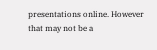presentations online. However that may not be a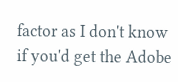factor as I don't know if you'd get the Adobe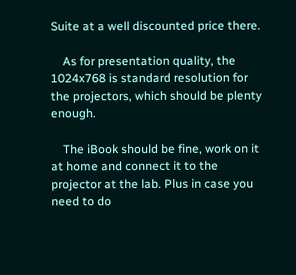Suite at a well discounted price there.

    As for presentation quality, the 1024x768 is standard resolution for the projectors, which should be plenty enough.

    The iBook should be fine, work on it at home and connect it to the projector at the lab. Plus in case you need to do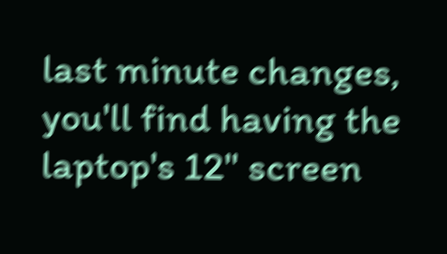last minute changes, you'll find having the laptop's 12" screen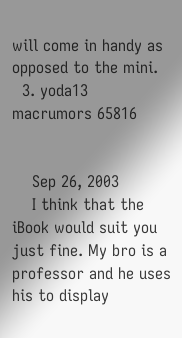will come in handy as opposed to the mini.
  3. yoda13 macrumors 65816


    Sep 26, 2003
    I think that the iBook would suit you just fine. My bro is a professor and he uses his to display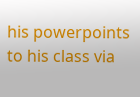his powerpoints to his class via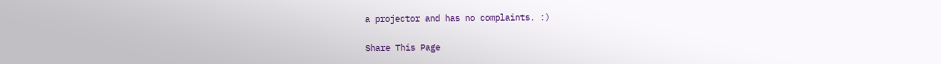a projector and has no complaints. :)

Share This Page